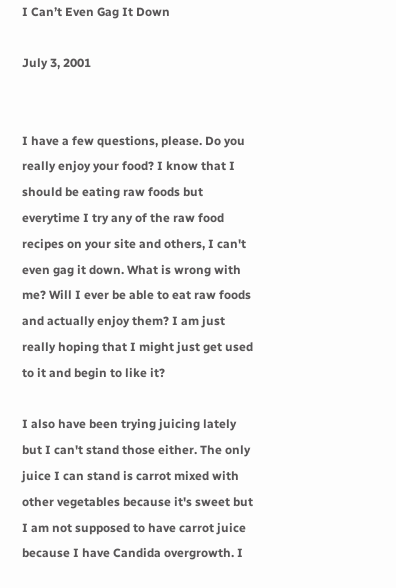I Can’t Even Gag It Down

July 3, 2001


I have a few questions, please. Do you really enjoy your food? I know that I should be eating raw foods but everytime I try any of the raw food recipes on your site and others, I can't even gag it down. What is wrong with me? Will I ever be able to eat raw foods and actually enjoy them? I am just really hoping that I might just get used to it and begin to like it?

I also have been trying juicing lately but I can't stand those either. The only juice I can stand is carrot mixed with other vegetables because it's sweet but I am not supposed to have carrot juice because I have Candida overgrowth. I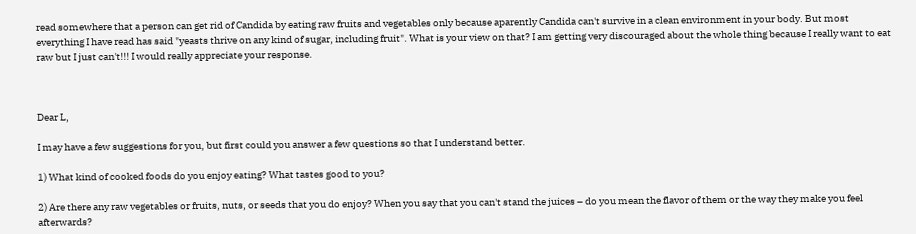read somewhere that a person can get rid of Candida by eating raw fruits and vegetables only because aparently Candida can't survive in a clean environment in your body. But most everything I have read has said "yeasts thrive on any kind of sugar, including fruit". What is your view on that? I am getting very discouraged about the whole thing because I really want to eat raw but I just can't!!! I would really appreciate your response.



Dear L,

I may have a few suggestions for you, but first could you answer a few questions so that I understand better.

1) What kind of cooked foods do you enjoy eating? What tastes good to you?

2) Are there any raw vegetables or fruits, nuts, or seeds that you do enjoy? When you say that you can't stand the juices – do you mean the flavor of them or the way they make you feel afterwards?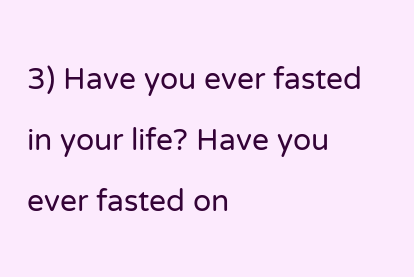3) Have you ever fasted in your life? Have you ever fasted on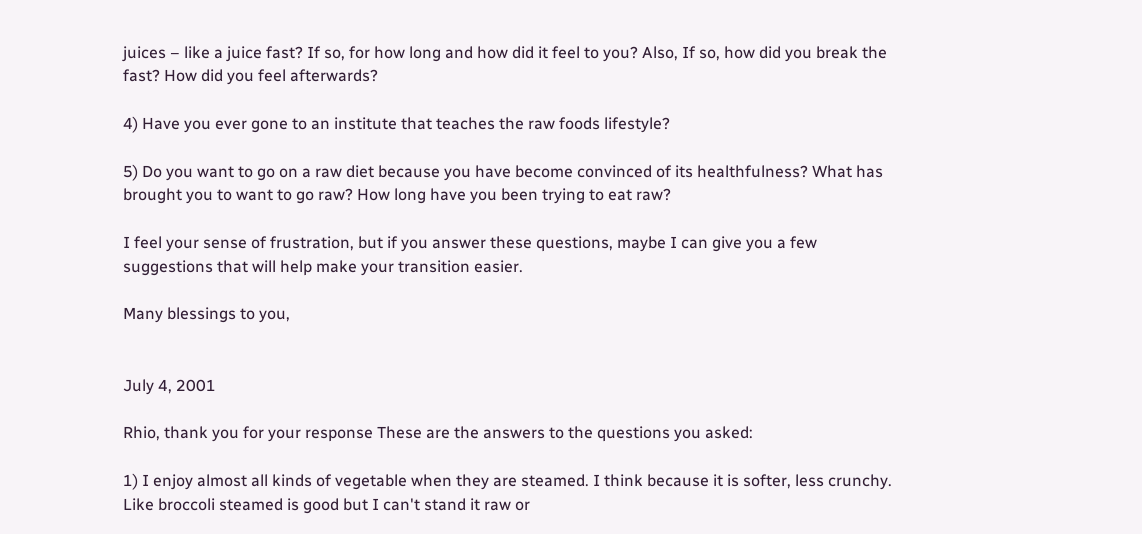juices – like a juice fast? If so, for how long and how did it feel to you? Also, If so, how did you break the fast? How did you feel afterwards?

4) Have you ever gone to an institute that teaches the raw foods lifestyle?

5) Do you want to go on a raw diet because you have become convinced of its healthfulness? What has brought you to want to go raw? How long have you been trying to eat raw?

I feel your sense of frustration, but if you answer these questions, maybe I can give you a few suggestions that will help make your transition easier.

Many blessings to you,


July 4, 2001

Rhio, thank you for your response These are the answers to the questions you asked:

1) I enjoy almost all kinds of vegetable when they are steamed. I think because it is softer, less crunchy. Like broccoli steamed is good but I can't stand it raw or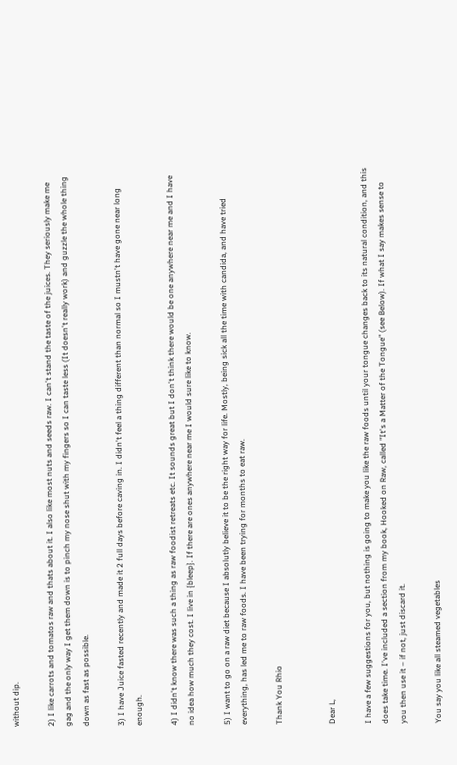without dip.

2) I like carrots and tomatos raw and thats about it. I also like most nuts and seeds raw. I can't stand the taste of the juices. They seriously make me gag and the only way I get them down is to pinch my nose shut with my fingers so I can taste less (It doesn't really work) and guzzle the whole thing down as fast as possible.

3) I have Juice fasted recently and made it 2 full days before caving in. I didn't feel a thing different than normal so I mustn't have gone near long enough.

4) I didn't know there was such a thing as raw foodist retreats etc. It sounds great but I don't think there would be one anywhere near me and I have no idea how much they cost. I live in {bleep}. If there are ones anywhere near me I would sure like to know.

5) I want to go on a raw diet because I absolutly believe it to be the right way for life. Mostly, being sick all the time with candida, and have tried everything, has led me to raw foods. I have been trying for months to eat raw.

Thank You Rhio


Dear L,

I have a few suggestions for you, but nothing is going to make you like the raw foods until your tongue changes back to its natural condition, and this does take time. I've included a section from my book, Hooked on Raw, called "It's a Matter of the Tongue" (see Below). If what I say makes sense to you then use it – if not, just discard it.

You say you like all steamed vegetables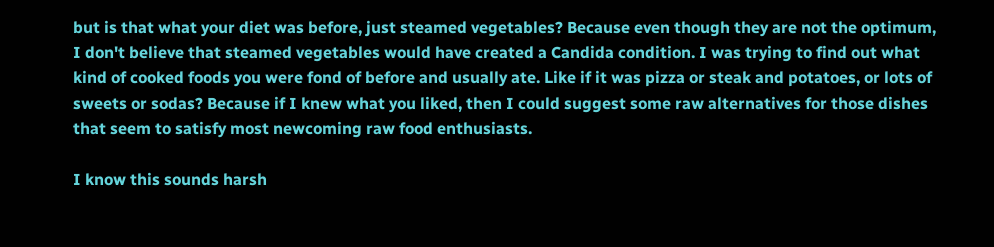but is that what your diet was before, just steamed vegetables? Because even though they are not the optimum, I don't believe that steamed vegetables would have created a Candida condition. I was trying to find out what kind of cooked foods you were fond of before and usually ate. Like if it was pizza or steak and potatoes, or lots of sweets or sodas? Because if I knew what you liked, then I could suggest some raw alternatives for those dishes that seem to satisfy most newcoming raw food enthusiasts.

I know this sounds harsh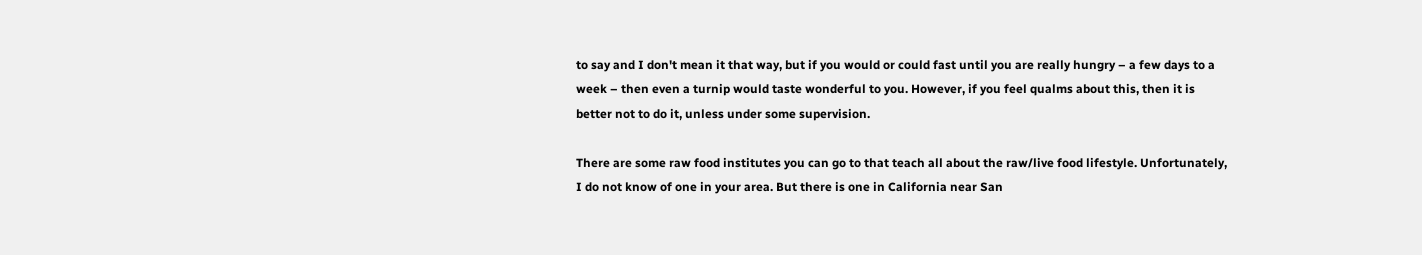to say and I don't mean it that way, but if you would or could fast until you are really hungry – a few days to a week – then even a turnip would taste wonderful to you. However, if you feel qualms about this, then it is better not to do it, unless under some supervision.

There are some raw food institutes you can go to that teach all about the raw/live food lifestyle. Unfortunately, I do not know of one in your area. But there is one in California near San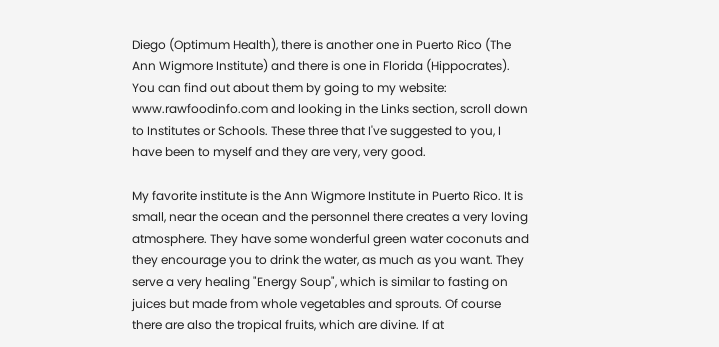Diego (Optimum Health), there is another one in Puerto Rico (The Ann Wigmore Institute) and there is one in Florida (Hippocrates). You can find out about them by going to my website: www.rawfoodinfo.com and looking in the Links section, scroll down to Institutes or Schools. These three that I've suggested to you, I have been to myself and they are very, very good.

My favorite institute is the Ann Wigmore Institute in Puerto Rico. It is small, near the ocean and the personnel there creates a very loving atmosphere. They have some wonderful green water coconuts and they encourage you to drink the water, as much as you want. They serve a very healing "Energy Soup", which is similar to fasting on juices but made from whole vegetables and sprouts. Of course there are also the tropical fruits, which are divine. If at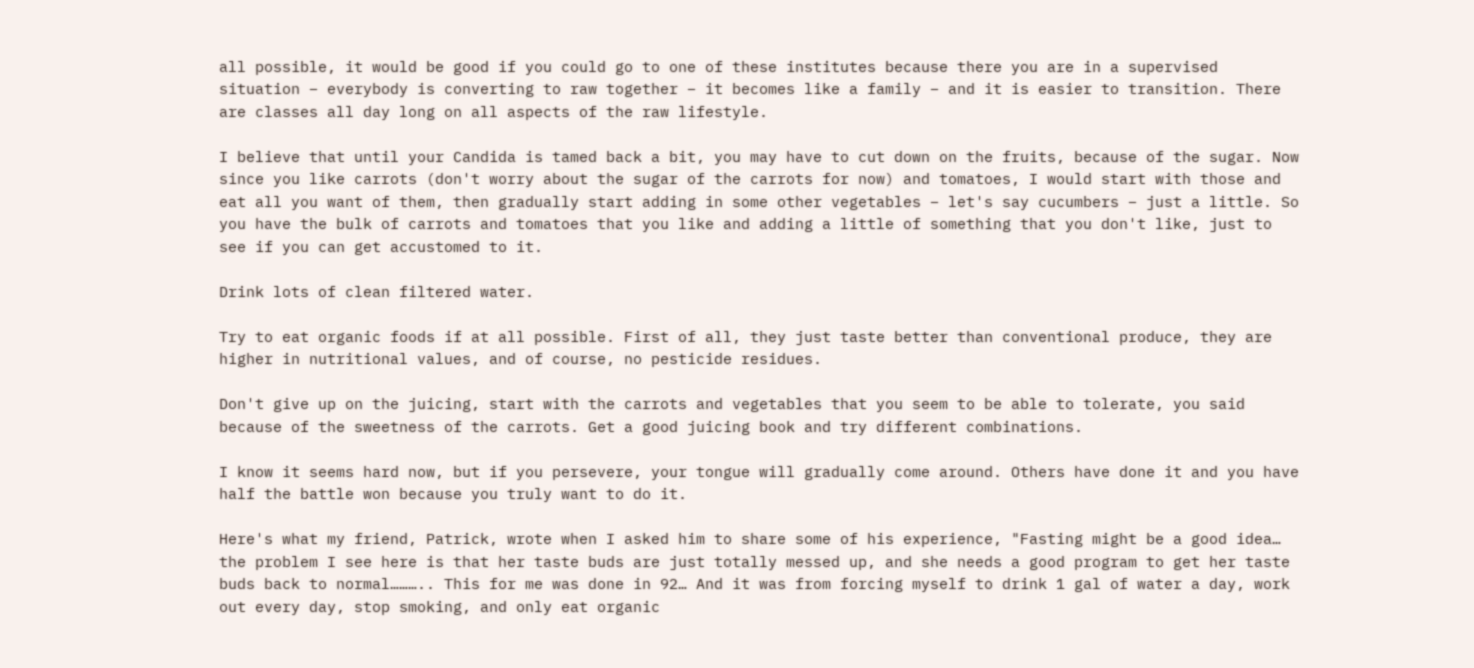all possible, it would be good if you could go to one of these institutes because there you are in a supervised situation – everybody is converting to raw together – it becomes like a family – and it is easier to transition. There are classes all day long on all aspects of the raw lifestyle.

I believe that until your Candida is tamed back a bit, you may have to cut down on the fruits, because of the sugar. Now since you like carrots (don't worry about the sugar of the carrots for now) and tomatoes, I would start with those and eat all you want of them, then gradually start adding in some other vegetables – let's say cucumbers – just a little. So you have the bulk of carrots and tomatoes that you like and adding a little of something that you don't like, just to see if you can get accustomed to it.

Drink lots of clean filtered water.

Try to eat organic foods if at all possible. First of all, they just taste better than conventional produce, they are higher in nutritional values, and of course, no pesticide residues.

Don't give up on the juicing, start with the carrots and vegetables that you seem to be able to tolerate, you said because of the sweetness of the carrots. Get a good juicing book and try different combinations.

I know it seems hard now, but if you persevere, your tongue will gradually come around. Others have done it and you have half the battle won because you truly want to do it.

Here's what my friend, Patrick, wrote when I asked him to share some of his experience, "Fasting might be a good idea… the problem I see here is that her taste buds are just totally messed up, and she needs a good program to get her taste buds back to normal……….. This for me was done in 92… And it was from forcing myself to drink 1 gal of water a day, work out every day, stop smoking, and only eat organic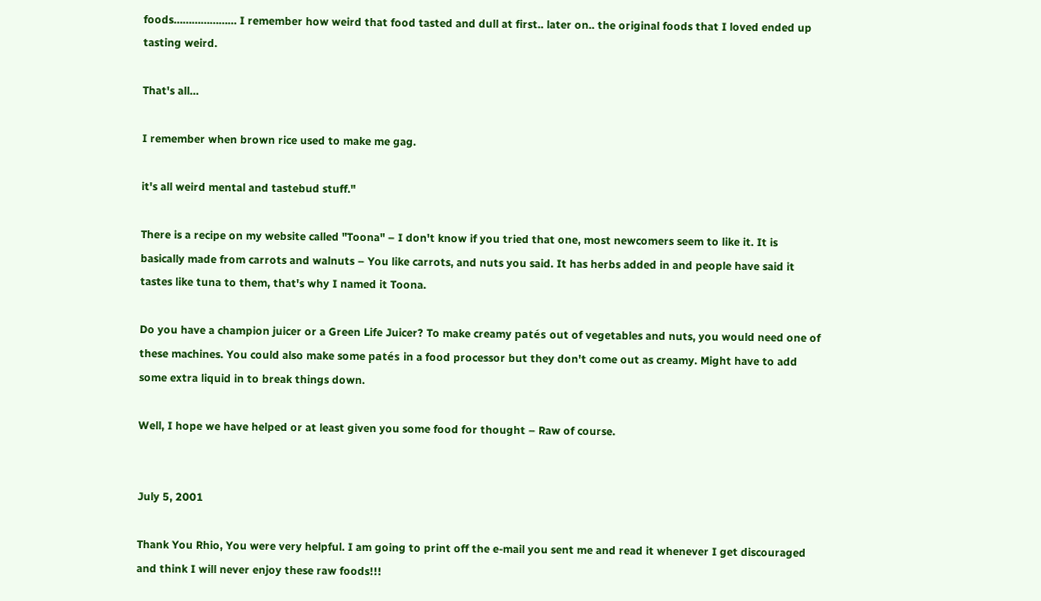foods………………… I remember how weird that food tasted and dull at first.. later on.. the original foods that I loved ended up tasting weird.

That's all…

I remember when brown rice used to make me gag.

it's all weird mental and tastebud stuff."

There is a recipe on my website called "Toona" – I don't know if you tried that one, most newcomers seem to like it. It is basically made from carrots and walnuts – You like carrots, and nuts you said. It has herbs added in and people have said it tastes like tuna to them, that's why I named it Toona.

Do you have a champion juicer or a Green Life Juicer? To make creamy patés out of vegetables and nuts, you would need one of these machines. You could also make some patés in a food processor but they don't come out as creamy. Might have to add some extra liquid in to break things down.

Well, I hope we have helped or at least given you some food for thought – Raw of course.


July 5, 2001

Thank You Rhio, You were very helpful. I am going to print off the e-mail you sent me and read it whenever I get discouraged and think I will never enjoy these raw foods!!!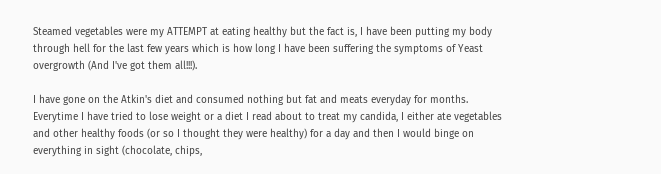Steamed vegetables were my ATTEMPT at eating healthy but the fact is, I have been putting my body through hell for the last few years which is how long I have been suffering the symptoms of Yeast overgrowth (And I've got them all!!!).

I have gone on the Atkin's diet and consumed nothing but fat and meats everyday for months. Everytime I have tried to lose weight or a diet I read about to treat my candida, I either ate vegetables and other healthy foods (or so I thought they were healthy) for a day and then I would binge on everything in sight (chocolate, chips,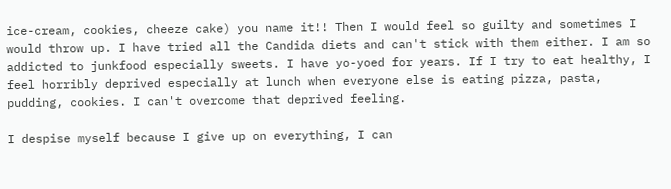ice-cream, cookies, cheeze cake) you name it!! Then I would feel so guilty and sometimes I would throw up. I have tried all the Candida diets and can't stick with them either. I am so addicted to junkfood especially sweets. I have yo-yoed for years. If I try to eat healthy, I feel horribly deprived especially at lunch when everyone else is eating pizza, pasta, pudding, cookies. I can't overcome that deprived feeling.

I despise myself because I give up on everything, I can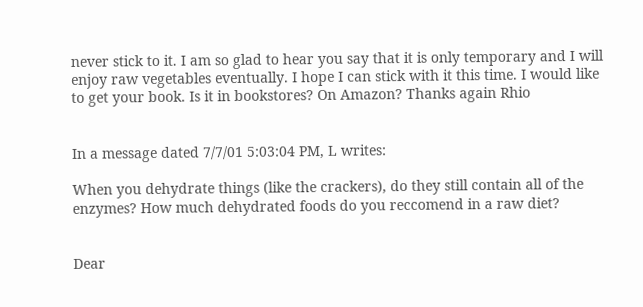never stick to it. I am so glad to hear you say that it is only temporary and I will enjoy raw vegetables eventually. I hope I can stick with it this time. I would like to get your book. Is it in bookstores? On Amazon? Thanks again Rhio


In a message dated 7/7/01 5:03:04 PM, L writes:

When you dehydrate things (like the crackers), do they still contain all of the enzymes? How much dehydrated foods do you reccomend in a raw diet?


Dear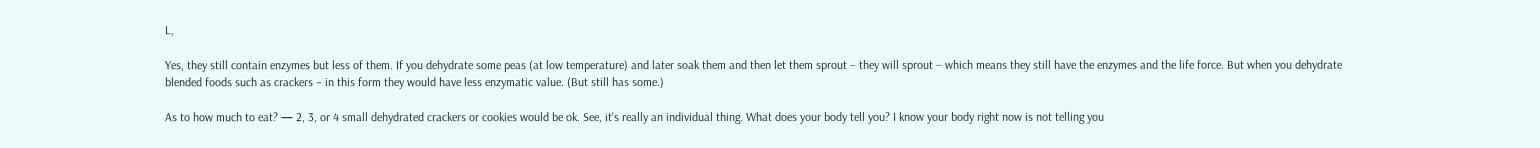L,

Yes, they still contain enzymes but less of them. If you dehydrate some peas (at low temperature) and later soak them and then let them sprout – they will sprout – which means they still have the enzymes and the life force. But when you dehydrate blended foods such as crackers – in this form they would have less enzymatic value. (But still has some.)

As to how much to eat? — 2, 3, or 4 small dehydrated crackers or cookies would be ok. See, it's really an individual thing. What does your body tell you? I know your body right now is not telling you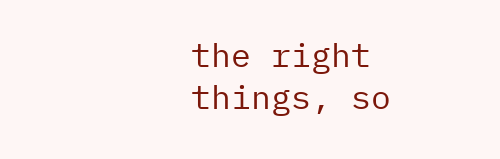the right things, so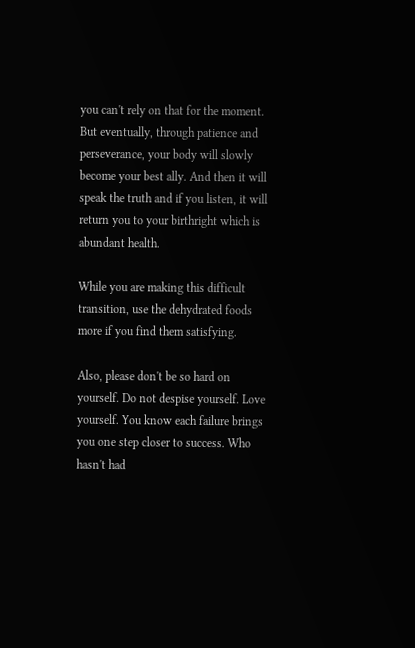you can't rely on that for the moment. But eventually, through patience and perseverance, your body will slowly become your best ally. And then it will speak the truth and if you listen, it will return you to your birthright which is abundant health.

While you are making this difficult transition, use the dehydrated foods more if you find them satisfying.

Also, please don't be so hard on yourself. Do not despise yourself. Love yourself. You know each failure brings you one step closer to success. Who hasn't had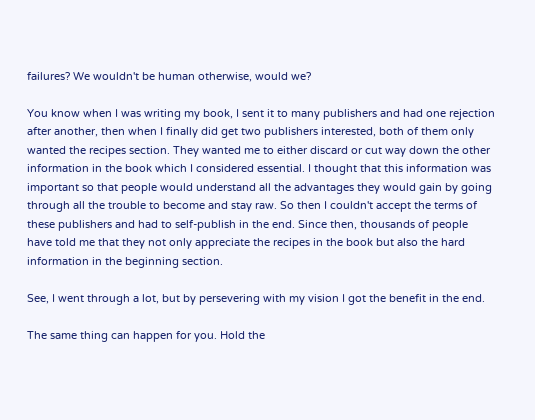failures? We wouldn't be human otherwise, would we?

You know when I was writing my book, I sent it to many publishers and had one rejection after another, then when I finally did get two publishers interested, both of them only wanted the recipes section. They wanted me to either discard or cut way down the other information in the book which I considered essential. I thought that this information was important so that people would understand all the advantages they would gain by going through all the trouble to become and stay raw. So then I couldn't accept the terms of these publishers and had to self-publish in the end. Since then, thousands of people have told me that they not only appreciate the recipes in the book but also the hard information in the beginning section.

See, I went through a lot, but by persevering with my vision I got the benefit in the end.

The same thing can happen for you. Hold the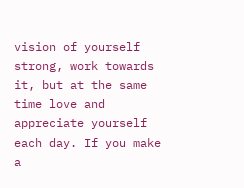vision of yourself strong, work towards it, but at the same time love and appreciate yourself each day. If you make a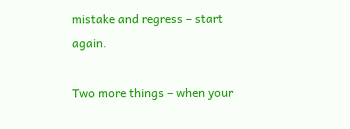mistake and regress – start again.

Two more things – when your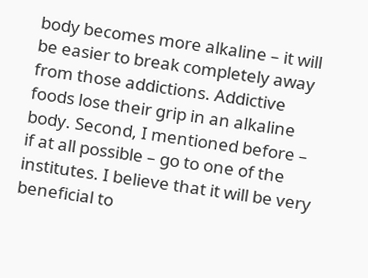body becomes more alkaline – it will be easier to break completely away from those addictions. Addictive foods lose their grip in an alkaline body. Second, I mentioned before – if at all possible – go to one of the institutes. I believe that it will be very beneficial to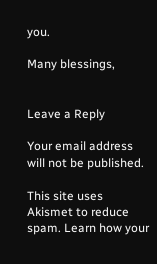you.

Many blessings,


Leave a Reply

Your email address will not be published.

This site uses Akismet to reduce spam. Learn how your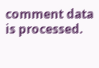comment data is processed.